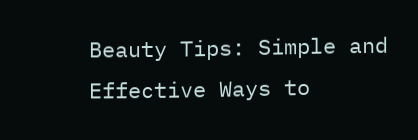Beauty Tips: Simple and Effective Ways to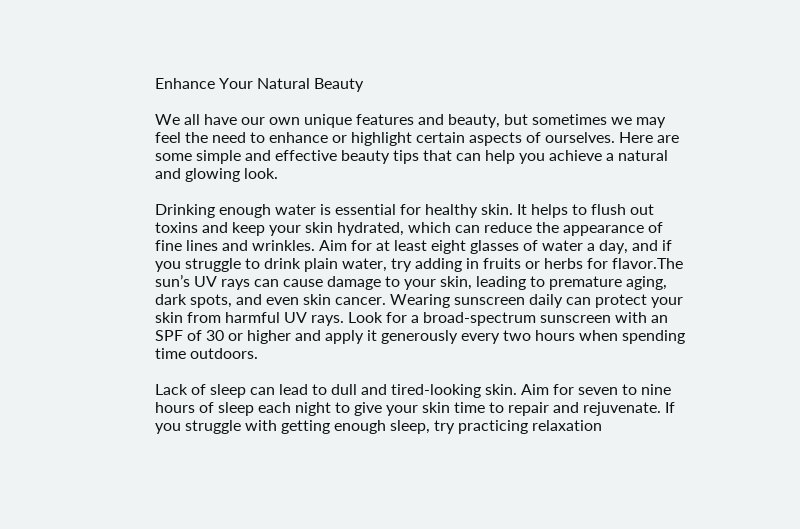Enhance Your Natural Beauty

We all have our own unique features and beauty, but sometimes we may feel the need to enhance or highlight certain aspects of ourselves. Here are some simple and effective beauty tips that can help you achieve a natural and glowing look.

Drinking enough water is essential for healthy skin. It helps to flush out toxins and keep your skin hydrated, which can reduce the appearance of fine lines and wrinkles. Aim for at least eight glasses of water a day, and if you struggle to drink plain water, try adding in fruits or herbs for flavor.The sun’s UV rays can cause damage to your skin, leading to premature aging, dark spots, and even skin cancer. Wearing sunscreen daily can protect your skin from harmful UV rays. Look for a broad-spectrum sunscreen with an SPF of 30 or higher and apply it generously every two hours when spending time outdoors.

Lack of sleep can lead to dull and tired-looking skin. Aim for seven to nine hours of sleep each night to give your skin time to repair and rejuvenate. If you struggle with getting enough sleep, try practicing relaxation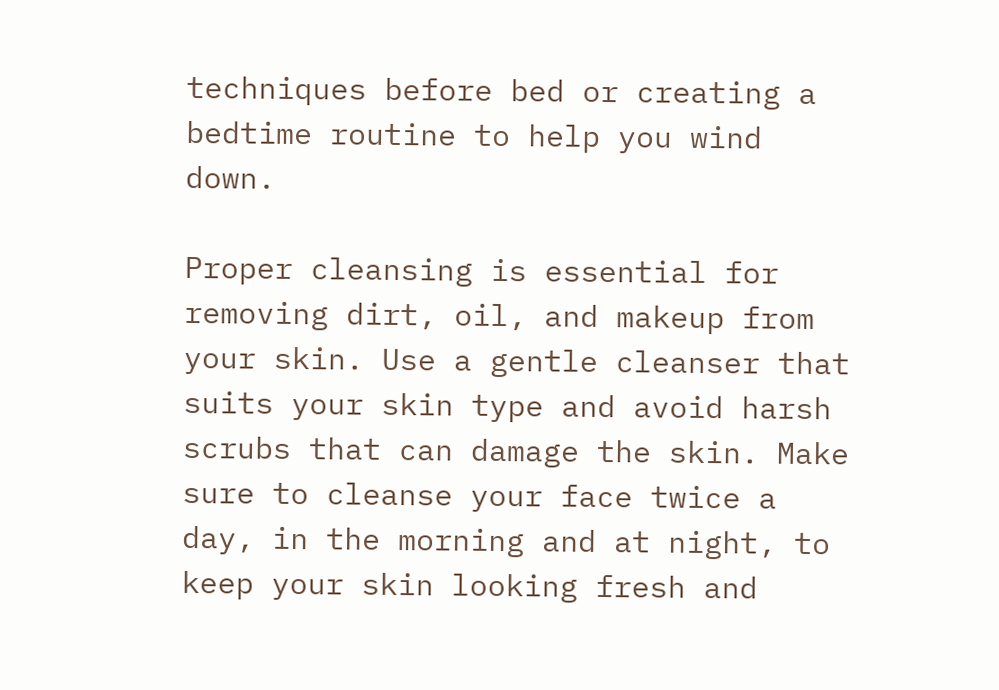techniques before bed or creating a bedtime routine to help you wind down.

Proper cleansing is essential for removing dirt, oil, and makeup from your skin. Use a gentle cleanser that suits your skin type and avoid harsh scrubs that can damage the skin. Make sure to cleanse your face twice a day, in the morning and at night, to keep your skin looking fresh and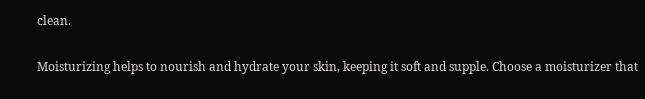clean.

Moisturizing helps to nourish and hydrate your skin, keeping it soft and supple. Choose a moisturizer that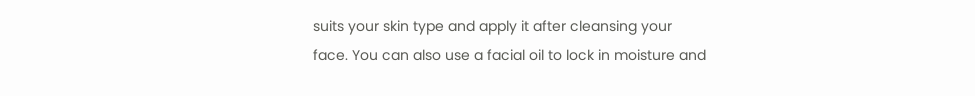suits your skin type and apply it after cleansing your face. You can also use a facial oil to lock in moisture and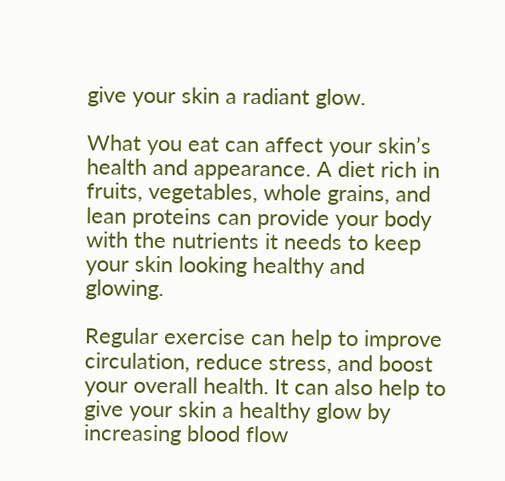give your skin a radiant glow.

What you eat can affect your skin’s health and appearance. A diet rich in fruits, vegetables, whole grains, and lean proteins can provide your body with the nutrients it needs to keep your skin looking healthy and glowing.

Regular exercise can help to improve circulation, reduce stress, and boost your overall health. It can also help to give your skin a healthy glow by increasing blood flow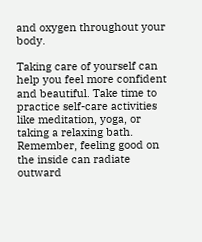and oxygen throughout your body.

Taking care of yourself can help you feel more confident and beautiful. Take time to practice self-care activities like meditation, yoga, or taking a relaxing bath. Remember, feeling good on the inside can radiate outward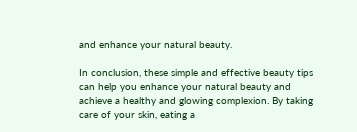and enhance your natural beauty.

In conclusion, these simple and effective beauty tips can help you enhance your natural beauty and achieve a healthy and glowing complexion. By taking care of your skin, eating a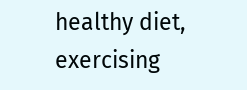healthy diet, exercising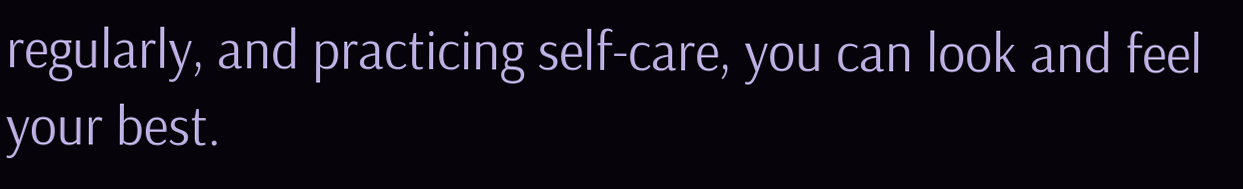regularly, and practicing self-care, you can look and feel your best.